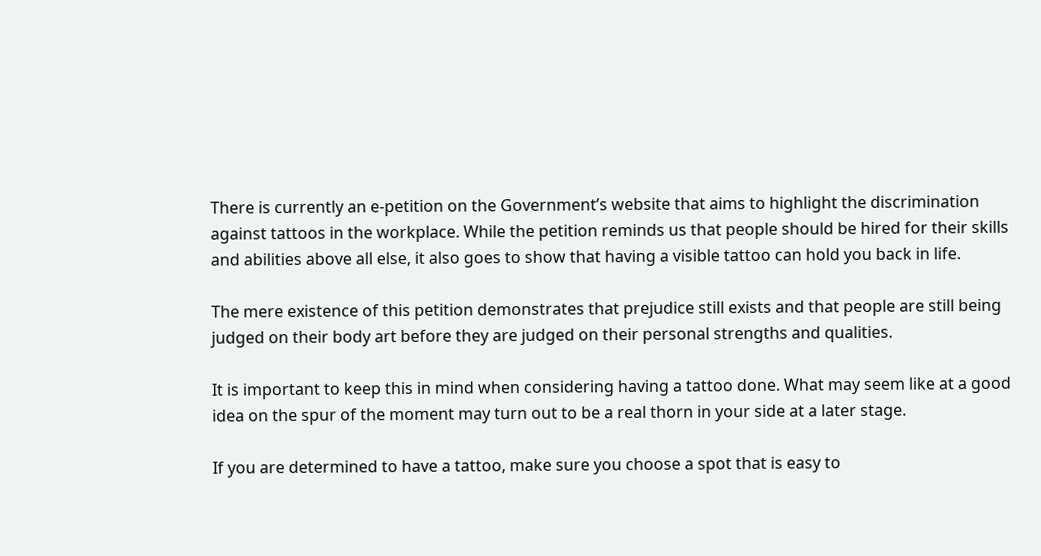There is currently an e-petition on the Government’s website that aims to highlight the discrimination against tattoos in the workplace. While the petition reminds us that people should be hired for their skills and abilities above all else, it also goes to show that having a visible tattoo can hold you back in life.

The mere existence of this petition demonstrates that prejudice still exists and that people are still being judged on their body art before they are judged on their personal strengths and qualities.

It is important to keep this in mind when considering having a tattoo done. What may seem like at a good idea on the spur of the moment may turn out to be a real thorn in your side at a later stage.

If you are determined to have a tattoo, make sure you choose a spot that is easy to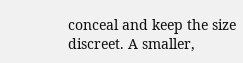conceal and keep the size discreet. A smaller,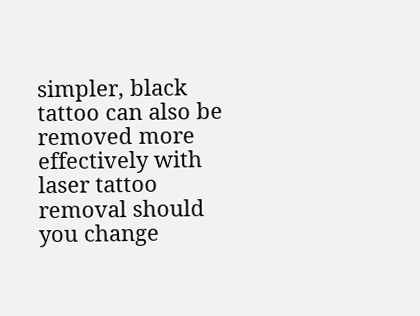simpler, black tattoo can also be removed more effectively with laser tattoo removal should you change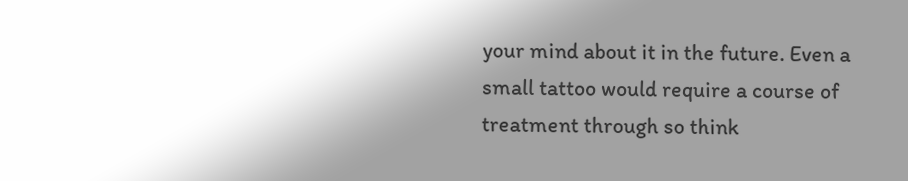your mind about it in the future. Even a small tattoo would require a course of treatment through so think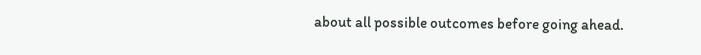about all possible outcomes before going ahead.